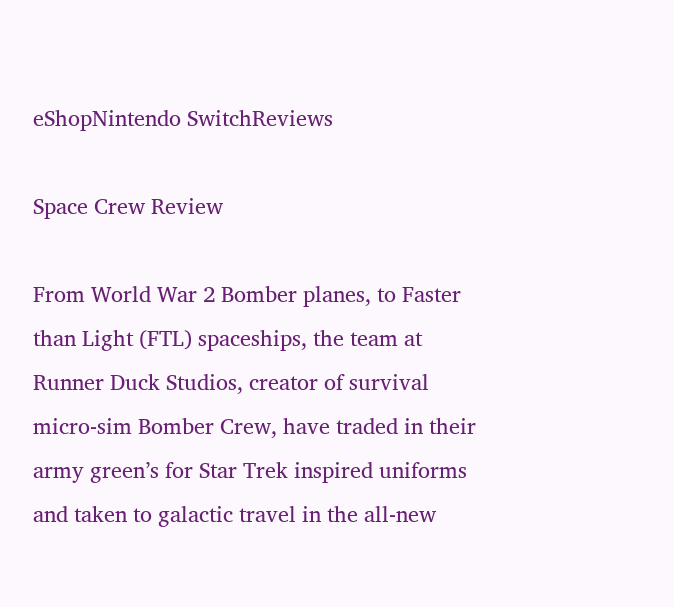eShopNintendo SwitchReviews

Space Crew Review

From World War 2 Bomber planes, to Faster than Light (FTL) spaceships, the team at Runner Duck Studios, creator of survival micro-sim Bomber Crew, have traded in their army green’s for Star Trek inspired uniforms and taken to galactic travel in the all-new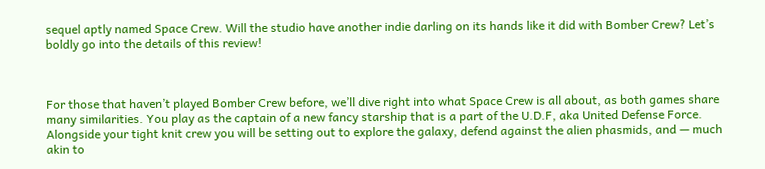sequel aptly named Space Crew. Will the studio have another indie darling on its hands like it did with Bomber Crew? Let’s boldly go into the details of this review!



For those that haven’t played Bomber Crew before, we’ll dive right into what Space Crew is all about, as both games share many similarities. You play as the captain of a new fancy starship that is a part of the U.D.F, aka United Defense Force. Alongside your tight knit crew you will be setting out to explore the galaxy, defend against the alien phasmids, and — much akin to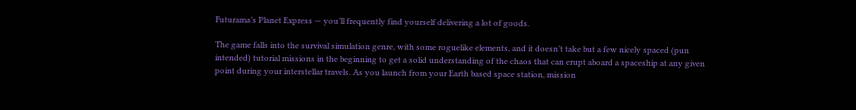Futurama’s Planet Express — you’ll frequently find yourself delivering a lot of goods.

The game falls into the survival simulation genre, with some roguelike elements, and it doesn’t take but a few nicely spaced (pun intended) tutorial missions in the beginning to get a solid understanding of the chaos that can erupt aboard a spaceship at any given point during your interstellar travels. As you launch from your Earth based space station, mission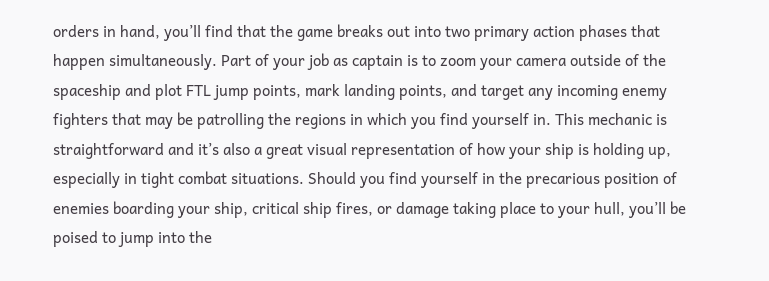orders in hand, you’ll find that the game breaks out into two primary action phases that happen simultaneously. Part of your job as captain is to zoom your camera outside of the spaceship and plot FTL jump points, mark landing points, and target any incoming enemy fighters that may be patrolling the regions in which you find yourself in. This mechanic is straightforward and it’s also a great visual representation of how your ship is holding up, especially in tight combat situations. Should you find yourself in the precarious position of enemies boarding your ship, critical ship fires, or damage taking place to your hull, you’ll be poised to jump into the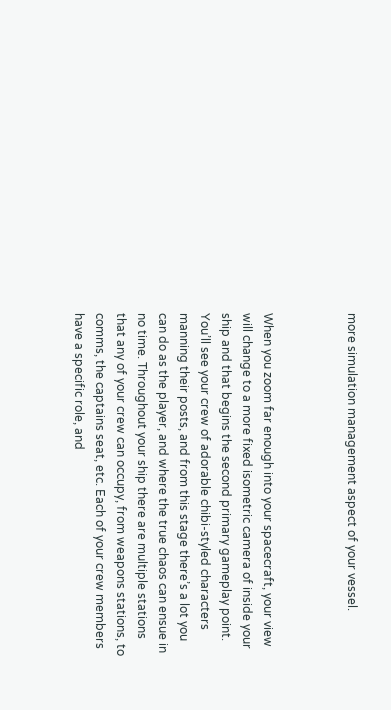more simulation management aspect of your vessel.



When you zoom far enough into your spacecraft, your view will change to a more fixed isometric camera of inside your ship and that begins the second primary gameplay point. You’ll see your crew of adorable chibi-styled characters manning their posts, and from this stage there’s a lot you can do as the player, and where the true chaos can ensue in no time. Throughout your ship there are multiple stations that any of your crew can occupy, from weapons stations, to comms, the captains seat, etc. Each of your crew members have a specific role, and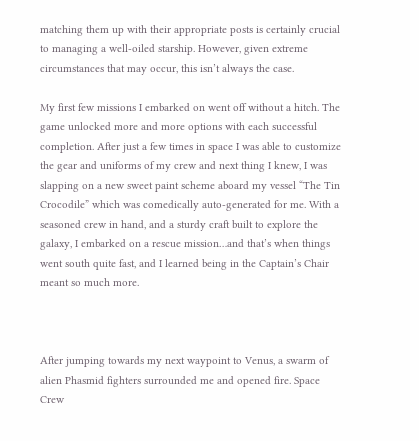matching them up with their appropriate posts is certainly crucial to managing a well-oiled starship. However, given extreme circumstances that may occur, this isn’t always the case.

My first few missions I embarked on went off without a hitch. The game unlocked more and more options with each successful completion. After just a few times in space I was able to customize the gear and uniforms of my crew and next thing I knew, I was slapping on a new sweet paint scheme aboard my vessel “The Tin Crocodile” which was comedically auto-generated for me. With a seasoned crew in hand, and a sturdy craft built to explore the galaxy, I embarked on a rescue mission…and that’s when things went south quite fast, and I learned being in the Captain’s Chair meant so much more.



After jumping towards my next waypoint to Venus, a swarm of alien Phasmid fighters surrounded me and opened fire. Space Crew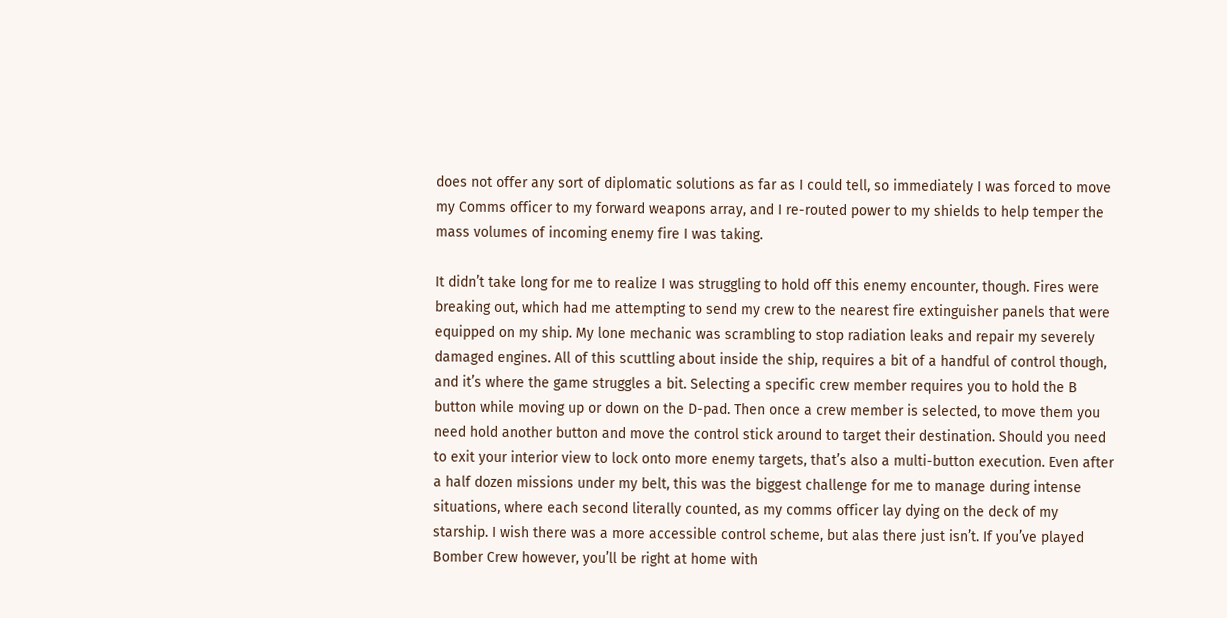does not offer any sort of diplomatic solutions as far as I could tell, so immediately I was forced to move my Comms officer to my forward weapons array, and I re-routed power to my shields to help temper the mass volumes of incoming enemy fire I was taking.

It didn’t take long for me to realize I was struggling to hold off this enemy encounter, though. Fires were breaking out, which had me attempting to send my crew to the nearest fire extinguisher panels that were equipped on my ship. My lone mechanic was scrambling to stop radiation leaks and repair my severely damaged engines. All of this scuttling about inside the ship, requires a bit of a handful of control though, and it’s where the game struggles a bit. Selecting a specific crew member requires you to hold the B button while moving up or down on the D-pad. Then once a crew member is selected, to move them you need hold another button and move the control stick around to target their destination. Should you need to exit your interior view to lock onto more enemy targets, that’s also a multi-button execution. Even after a half dozen missions under my belt, this was the biggest challenge for me to manage during intense situations, where each second literally counted, as my comms officer lay dying on the deck of my starship. I wish there was a more accessible control scheme, but alas there just isn’t. If you’ve played Bomber Crew however, you’ll be right at home with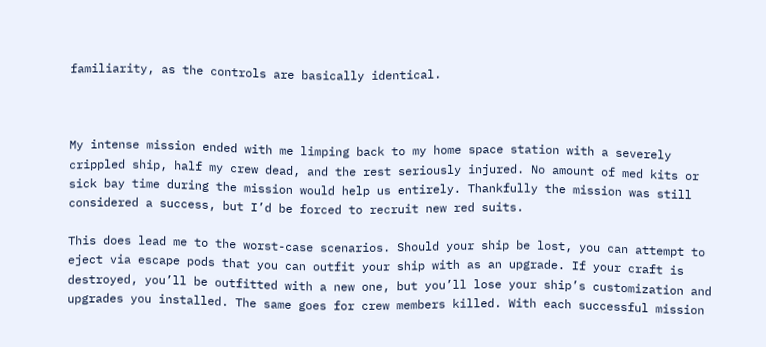familiarity, as the controls are basically identical.



My intense mission ended with me limping back to my home space station with a severely crippled ship, half my crew dead, and the rest seriously injured. No amount of med kits or sick bay time during the mission would help us entirely. Thankfully the mission was still considered a success, but I’d be forced to recruit new red suits.

This does lead me to the worst-case scenarios. Should your ship be lost, you can attempt to eject via escape pods that you can outfit your ship with as an upgrade. If your craft is destroyed, you’ll be outfitted with a new one, but you’ll lose your ship’s customization and upgrades you installed. The same goes for crew members killed. With each successful mission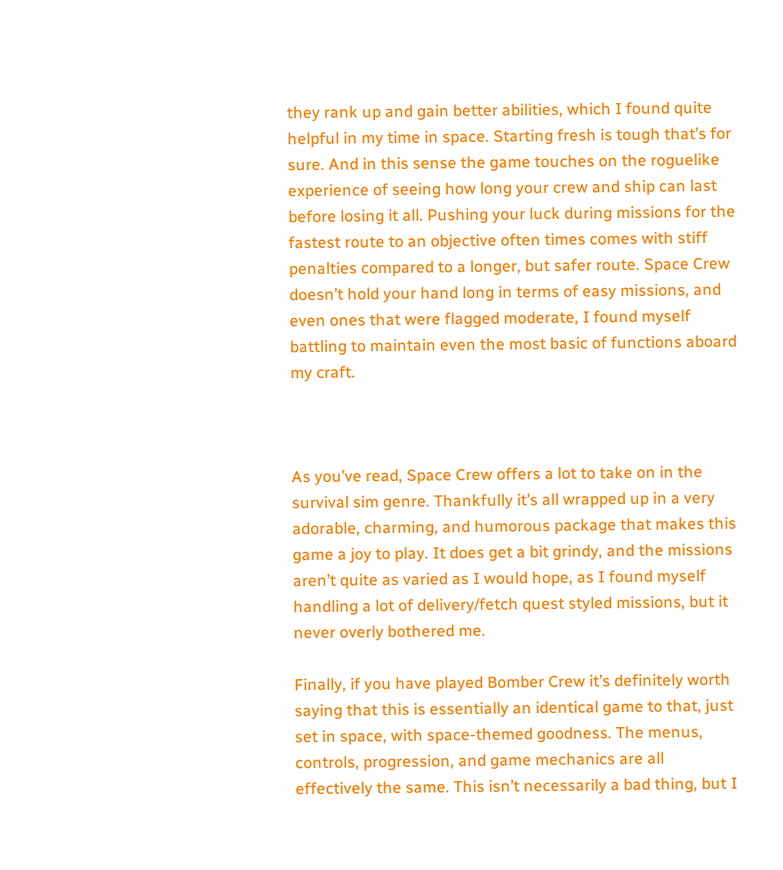they rank up and gain better abilities, which I found quite helpful in my time in space. Starting fresh is tough that’s for sure. And in this sense the game touches on the roguelike experience of seeing how long your crew and ship can last before losing it all. Pushing your luck during missions for the fastest route to an objective often times comes with stiff penalties compared to a longer, but safer route. Space Crew doesn’t hold your hand long in terms of easy missions, and even ones that were flagged moderate, I found myself battling to maintain even the most basic of functions aboard my craft.



As you’ve read, Space Crew offers a lot to take on in the survival sim genre. Thankfully it’s all wrapped up in a very adorable, charming, and humorous package that makes this game a joy to play. It does get a bit grindy, and the missions aren’t quite as varied as I would hope, as I found myself handling a lot of delivery/fetch quest styled missions, but it never overly bothered me.

Finally, if you have played Bomber Crew it’s definitely worth saying that this is essentially an identical game to that, just set in space, with space-themed goodness. The menus, controls, progression, and game mechanics are all effectively the same. This isn’t necessarily a bad thing, but I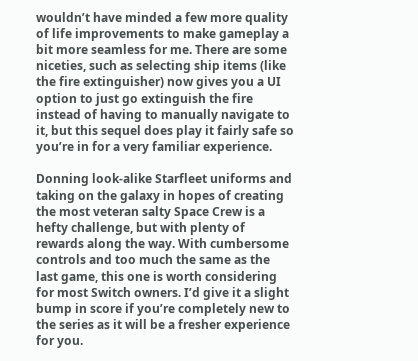wouldn’t have minded a few more quality of life improvements to make gameplay a bit more seamless for me. There are some niceties, such as selecting ship items (like the fire extinguisher) now gives you a UI option to just go extinguish the fire instead of having to manually navigate to it, but this sequel does play it fairly safe so you’re in for a very familiar experience.

Donning look-alike Starfleet uniforms and taking on the galaxy in hopes of creating the most veteran salty Space Crew is a hefty challenge, but with plenty of rewards along the way. With cumbersome controls and too much the same as the last game, this one is worth considering for most Switch owners. I’d give it a slight bump in score if you’re completely new to the series as it will be a fresher experience for you.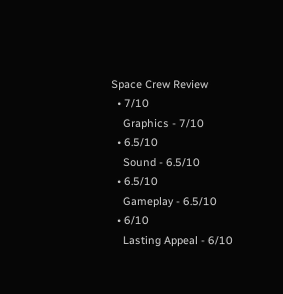Space Crew Review
  • 7/10
    Graphics - 7/10
  • 6.5/10
    Sound - 6.5/10
  • 6.5/10
    Gameplay - 6.5/10
  • 6/10
    Lasting Appeal - 6/10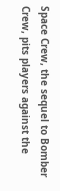Space Crew, the sequel to Bomber Crew, pits players against the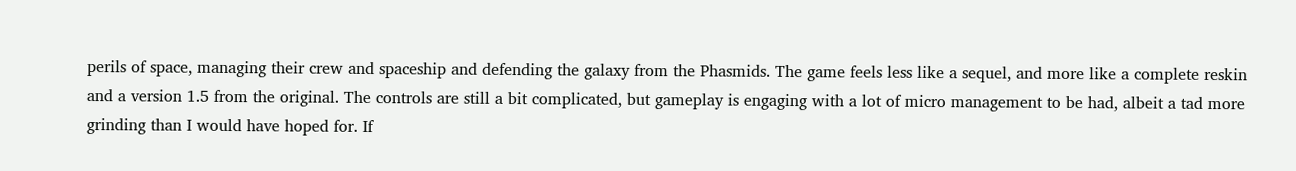perils of space, managing their crew and spaceship and defending the galaxy from the Phasmids. The game feels less like a sequel, and more like a complete reskin and a version 1.5 from the original. The controls are still a bit complicated, but gameplay is engaging with a lot of micro management to be had, albeit a tad more grinding than I would have hoped for. If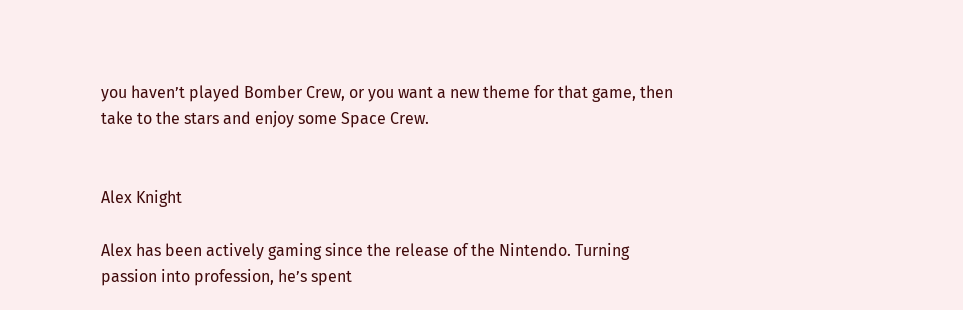you haven’t played Bomber Crew, or you want a new theme for that game, then take to the stars and enjoy some Space Crew.


Alex Knight

Alex has been actively gaming since the release of the Nintendo. Turning passion into profession, he’s spent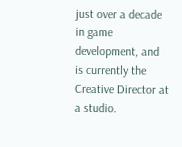just over a decade in game development, and is currently the Creative Director at a studio.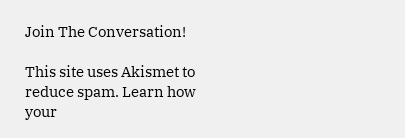Join The Conversation!

This site uses Akismet to reduce spam. Learn how your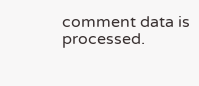comment data is processed.